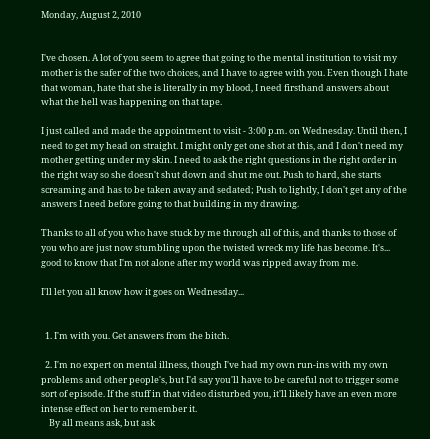Monday, August 2, 2010


I've chosen. A lot of you seem to agree that going to the mental institution to visit my mother is the safer of the two choices, and I have to agree with you. Even though I hate that woman, hate that she is literally in my blood, I need firsthand answers about what the hell was happening on that tape.

I just called and made the appointment to visit - 3:00 p.m. on Wednesday. Until then, I need to get my head on straight. I might only get one shot at this, and I don't need my mother getting under my skin. I need to ask the right questions in the right order in the right way so she doesn't shut down and shut me out. Push to hard, she starts screaming and has to be taken away and sedated; Push to lightly, I don't get any of the answers I need before going to that building in my drawing.

Thanks to all of you who have stuck by me through all of this, and thanks to those of you who are just now stumbling upon the twisted wreck my life has become. It's... good to know that I'm not alone after my world was ripped away from me.

I'll let you all know how it goes on Wednesday...


  1. I'm with you. Get answers from the bitch.

  2. I'm no expert on mental illness, though I've had my own run-ins with my own problems and other people's, but I'd say you'll have to be careful not to trigger some sort of episode. If the stuff in that video disturbed you, it'll likely have an even more intense effect on her to remember it.
    By all means ask, but ask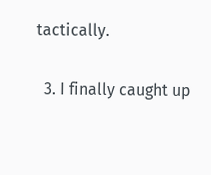tactically.

  3. I finally caught up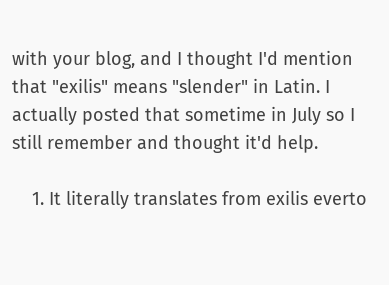with your blog, and I thought I'd mention that "exilis" means "slender" in Latin. I actually posted that sometime in July so I still remember and thought it'd help.

    1. It literally translates from exilis everto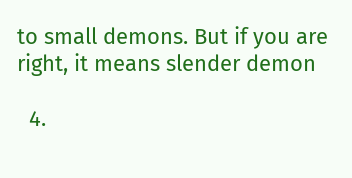to small demons. But if you are right, it means slender demon

  4.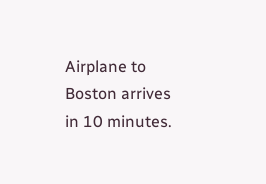Airplane to Boston arrives in 10 minutes.